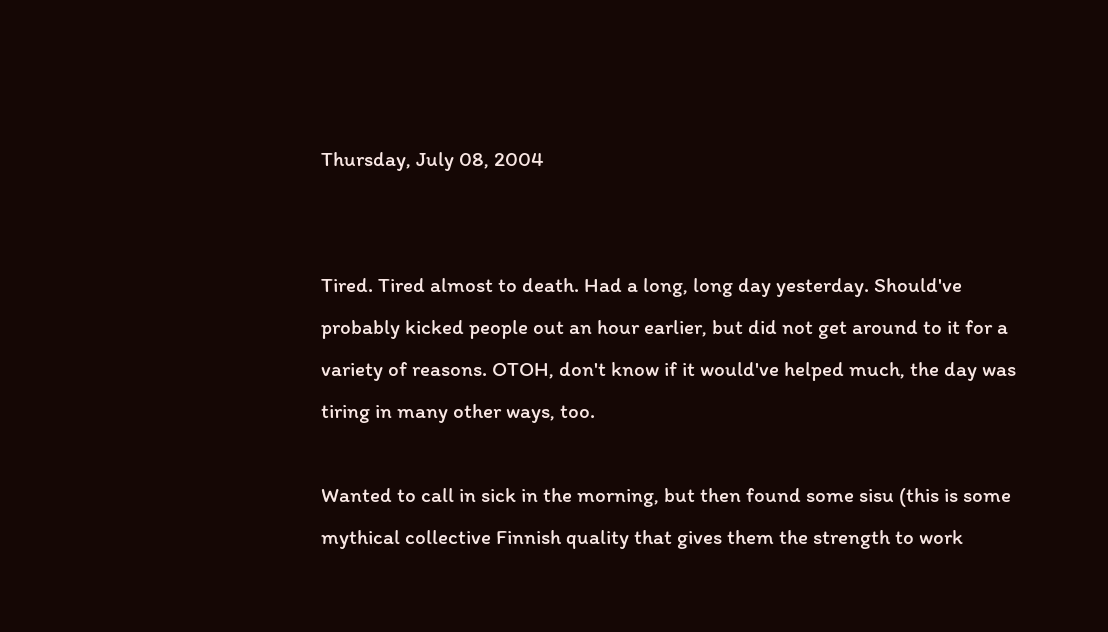Thursday, July 08, 2004


Tired. Tired almost to death. Had a long, long day yesterday. Should've probably kicked people out an hour earlier, but did not get around to it for a variety of reasons. OTOH, don't know if it would've helped much, the day was tiring in many other ways, too.

Wanted to call in sick in the morning, but then found some sisu (this is some mythical collective Finnish quality that gives them the strength to work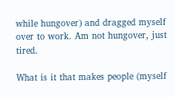while hungover) and dragged myself over to work. Am not hungover, just tired.

What is it that makes people (myself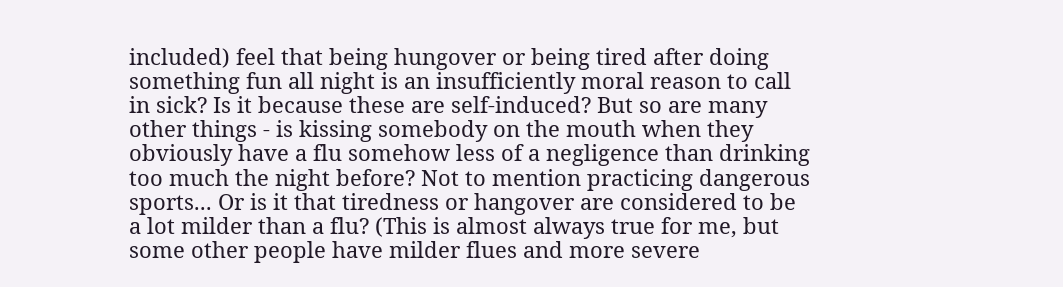included) feel that being hungover or being tired after doing something fun all night is an insufficiently moral reason to call in sick? Is it because these are self-induced? But so are many other things - is kissing somebody on the mouth when they obviously have a flu somehow less of a negligence than drinking too much the night before? Not to mention practicing dangerous sports... Or is it that tiredness or hangover are considered to be a lot milder than a flu? (This is almost always true for me, but some other people have milder flues and more severe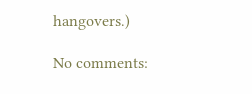hangovers.)

No comments: